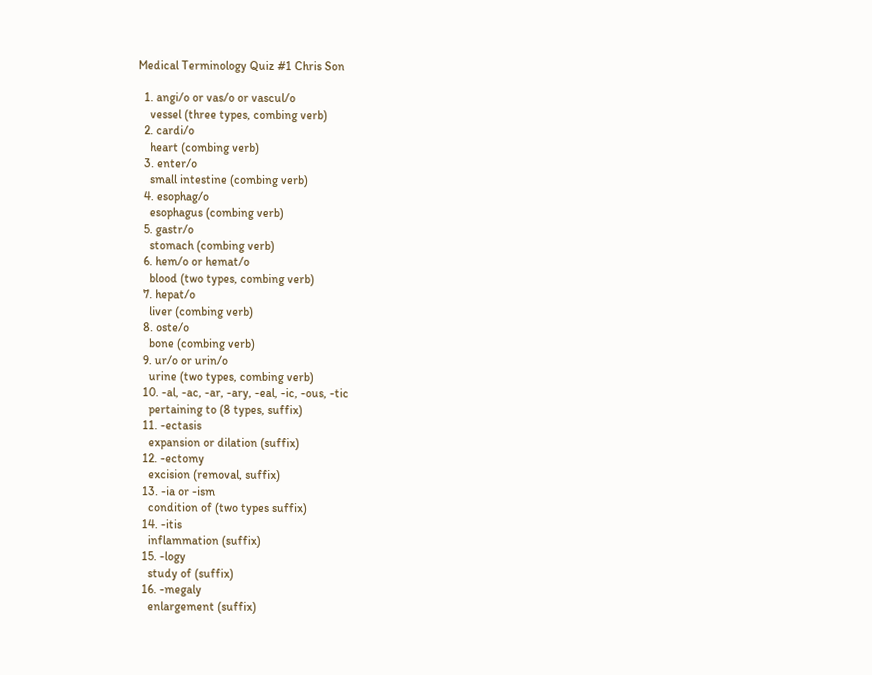Medical Terminology Quiz #1 Chris Son

  1. angi/o or vas/o or vascul/o
    vessel (three types, combing verb)
  2. cardi/o
    heart (combing verb)
  3. enter/o
    small intestine (combing verb)
  4. esophag/o
    esophagus (combing verb)
  5. gastr/o
    stomach (combing verb)
  6. hem/o or hemat/o
    blood (two types, combing verb)
  7. hepat/o
    liver (combing verb)
  8. oste/o
    bone (combing verb)
  9. ur/o or urin/o
    urine (two types, combing verb)
  10. -al, -ac, -ar, -ary, -eal, -ic, -ous, -tic
    pertaining to (8 types, suffix)
  11. -ectasis
    expansion or dilation (suffix)
  12. -ectomy
    excision (removal, suffix)
  13. -ia or -ism
    condition of (two types suffix)
  14. -itis
    inflammation (suffix)
  15. -logy
    study of (suffix)
  16. -megaly
    enlargement (suffix)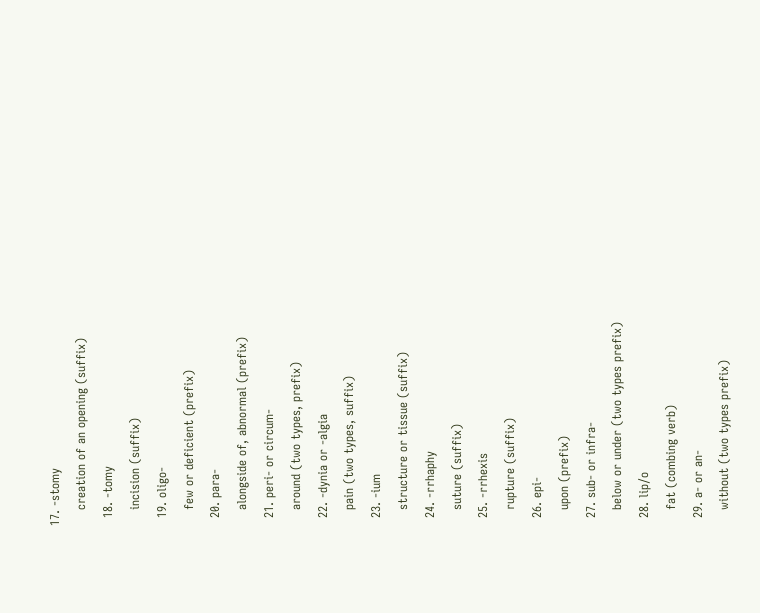17. -stomy
    creation of an opening (suffix)
  18. -tomy
    incision (suffix)
  19. oligo-
    few or deficient (prefix)
  20. para-
    alongside of, abnormal (prefix)
  21. peri- or circum-
    around (two types, prefix)
  22. -dynia or -algia
    pain (two types, suffix)
  23. -ium
    structure or tissue (suffix)
  24. -rrhaphy
    suture (suffix)
  25. -rrhexis
    rupture (suffix)
  26. epi-
    upon (prefix)
  27. sub- or infra-
    below or under (two types prefix)
  28. lip/o
    fat (combing verb)
  29. a- or an-
    without (two types prefix)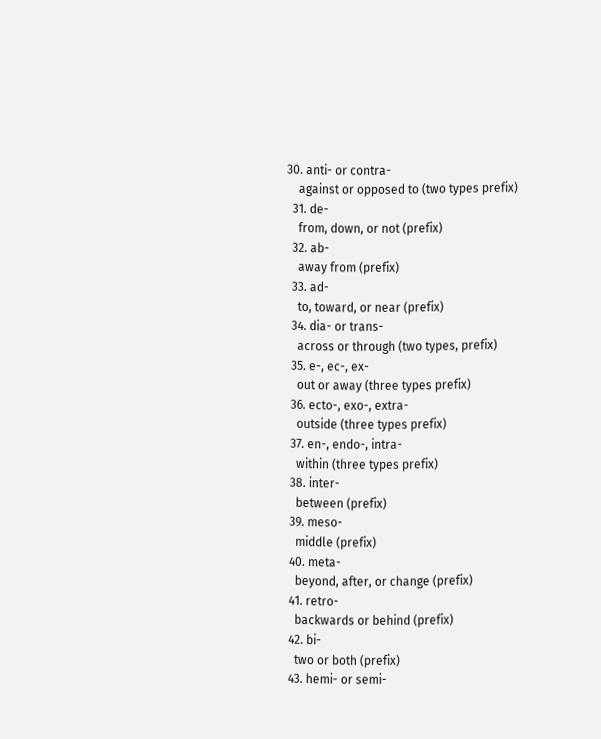30. anti- or contra-
    against or opposed to (two types prefix)
  31. de-
    from, down, or not (prefix)
  32. ab-
    away from (prefix)
  33. ad-
    to, toward, or near (prefix)
  34. dia- or trans-
    across or through (two types, prefix)
  35. e-, ec-, ex-
    out or away (three types prefix)
  36. ecto-, exo-, extra-
    outside (three types prefix)
  37. en-, endo-, intra-
    within (three types prefix)
  38. inter-
    between (prefix)
  39. meso-
    middle (prefix)
  40. meta-
    beyond, after, or change (prefix)
  41. retro-
    backwards or behind (prefix)
  42. bi-
    two or both (prefix)
  43. hemi- or semi-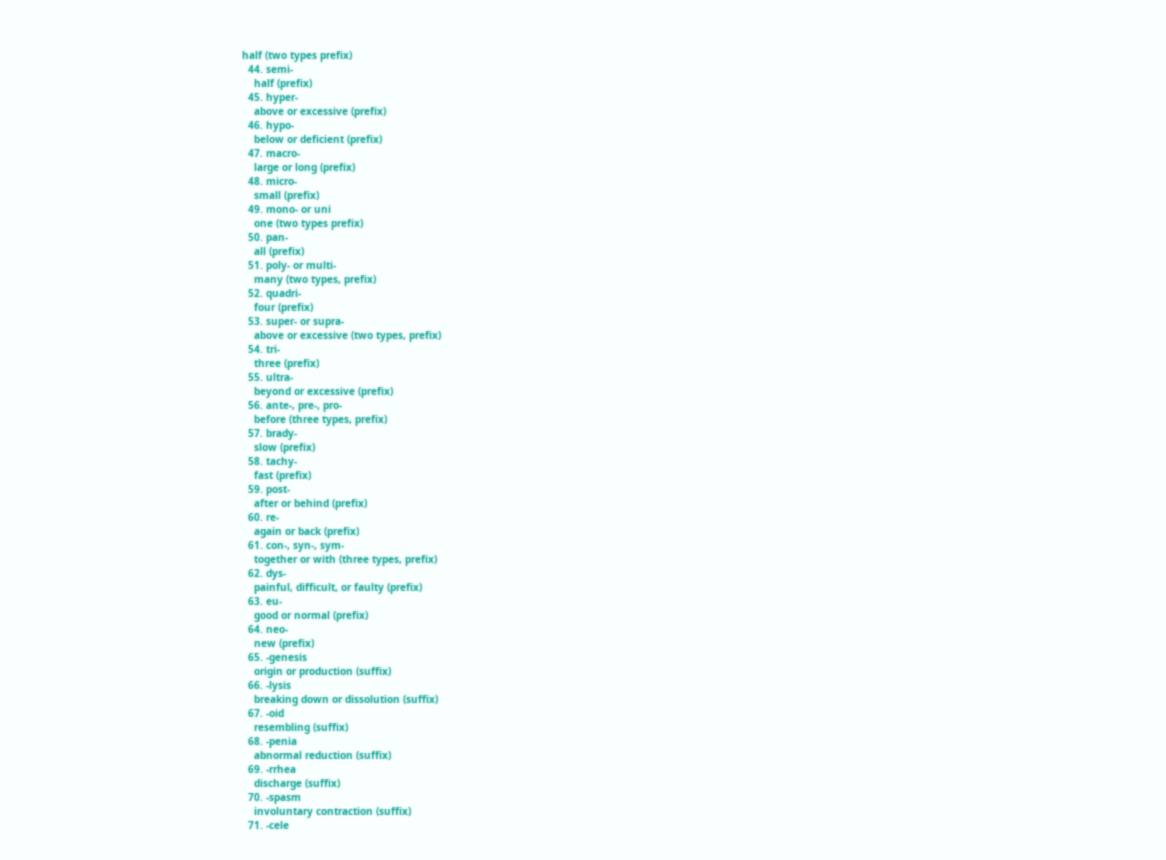half (two types prefix)
  44. semi-
    half (prefix)
  45. hyper-
    above or excessive (prefix)
  46. hypo-
    below or deficient (prefix)
  47. macro-
    large or long (prefix)
  48. micro-
    small (prefix)
  49. mono- or uni
    one (two types prefix)
  50. pan-
    all (prefix)
  51. poly- or multi-
    many (two types, prefix)
  52. quadri-
    four (prefix)
  53. super- or supra-
    above or excessive (two types, prefix)
  54. tri-
    three (prefix)
  55. ultra-
    beyond or excessive (prefix)
  56. ante-, pre-, pro-
    before (three types, prefix)
  57. brady-
    slow (prefix)
  58. tachy-
    fast (prefix)
  59. post-
    after or behind (prefix)
  60. re-
    again or back (prefix)
  61. con-, syn-, sym-
    together or with (three types, prefix)
  62. dys-
    painful, difficult, or faulty (prefix)
  63. eu-
    good or normal (prefix)
  64. neo-
    new (prefix)
  65. -genesis
    origin or production (suffix)
  66. -lysis
    breaking down or dissolution (suffix)
  67. -oid
    resembling (suffix)
  68. -penia
    abnormal reduction (suffix)
  69. -rrhea
    discharge (suffix)
  70. -spasm
    involuntary contraction (suffix)
  71. -cele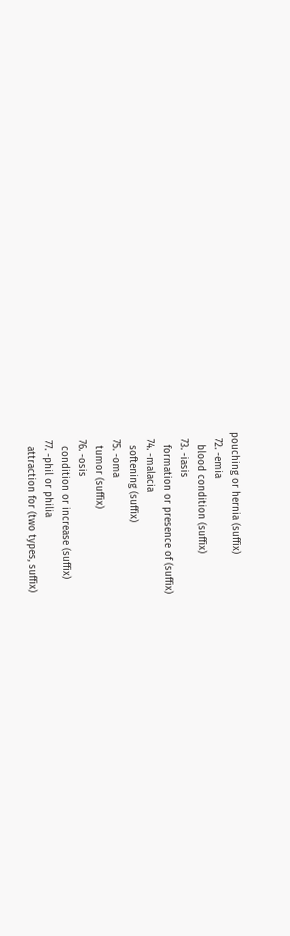pouching or hernia (suffix)
  72. -emia
    blood condition (suffix)
  73. -iasis
    formation or presence of (suffix)
  74. -malacia
    softening (suffix)
  75. -oma
    tumor (suffix)
  76. -osis
    condition or increase (suffix)
  77. -phil or philia
    attraction for (two types, suffix)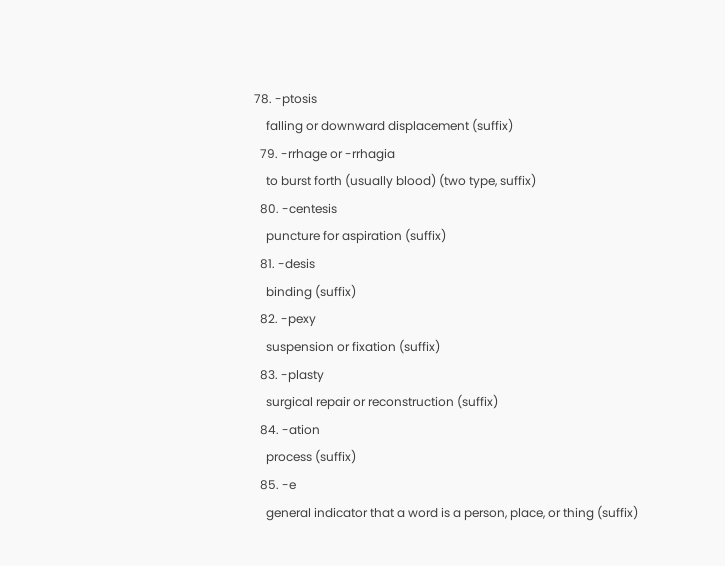78. -ptosis
    falling or downward displacement (suffix)
  79. -rrhage or -rrhagia
    to burst forth (usually blood) (two type, suffix)
  80. -centesis
    puncture for aspiration (suffix)
  81. -desis
    binding (suffix)
  82. -pexy
    suspension or fixation (suffix)
  83. -plasty
    surgical repair or reconstruction (suffix)
  84. -ation
    process (suffix)
  85. -e
    general indicator that a word is a person, place, or thing (suffix)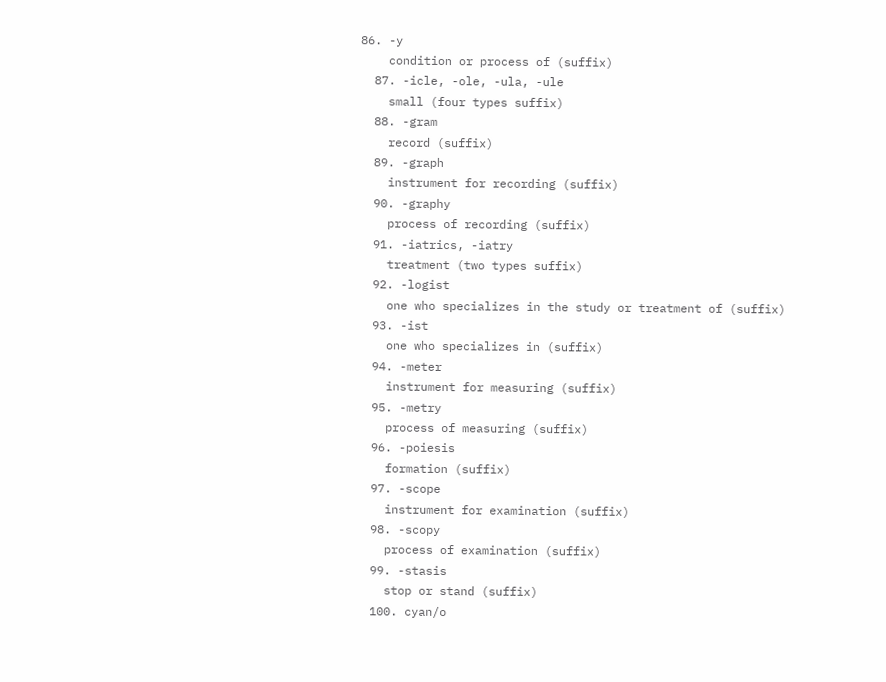86. -y
    condition or process of (suffix)
  87. -icle, -ole, -ula, -ule
    small (four types suffix)
  88. -gram
    record (suffix)
  89. -graph
    instrument for recording (suffix)
  90. -graphy
    process of recording (suffix)
  91. -iatrics, -iatry
    treatment (two types suffix)
  92. -logist
    one who specializes in the study or treatment of (suffix)
  93. -ist
    one who specializes in (suffix)
  94. -meter
    instrument for measuring (suffix)
  95. -metry
    process of measuring (suffix)
  96. -poiesis
    formation (suffix)
  97. -scope
    instrument for examination (suffix)
  98. -scopy
    process of examination (suffix)
  99. -stasis
    stop or stand (suffix)
  100. cyan/o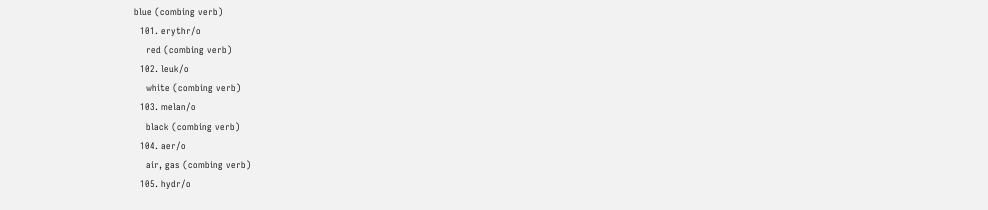blue (combing verb)
  101. erythr/o
    red (combing verb)
  102. leuk/o
    white (combing verb)
  103. melan/o
    black (combing verb)
  104. aer/o
    air, gas (combing verb)
  105. hydr/o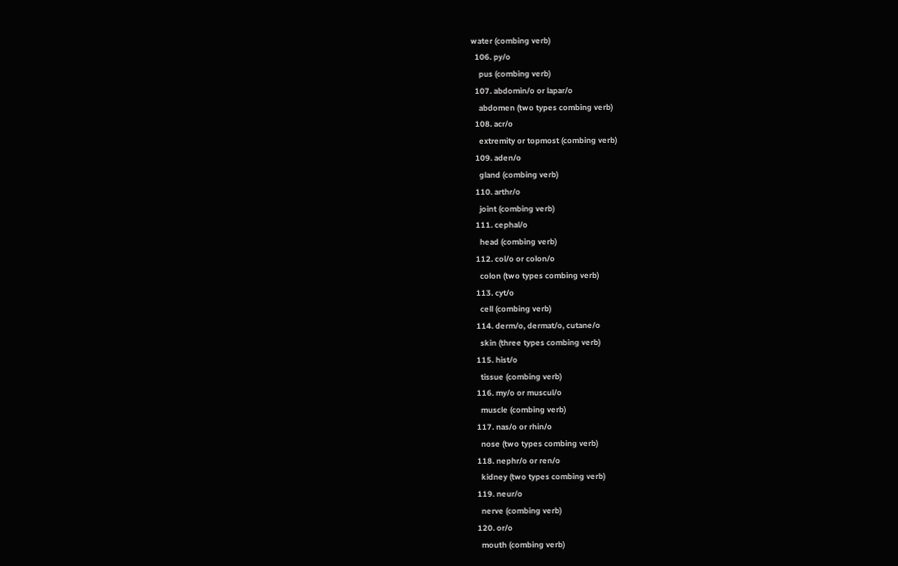water (combing verb)
  106. py/o
    pus (combing verb)
  107. abdomin/o or lapar/o
    abdomen (two types combing verb)
  108. acr/o
    extremity or topmost (combing verb)
  109. aden/o
    gland (combing verb)
  110. arthr/o
    joint (combing verb)
  111. cephal/o
    head (combing verb)
  112. col/o or colon/o
    colon (two types combing verb)
  113. cyt/o
    cell (combing verb)
  114. derm/o, dermat/o, cutane/o
    skin (three types combing verb)
  115. hist/o
    tissue (combing verb)
  116. my/o or muscul/o
    muscle (combing verb)
  117. nas/o or rhin/o
    nose (two types combing verb)
  118. nephr/o or ren/o
    kidney (two types combing verb)
  119. neur/o
    nerve (combing verb)
  120. or/o
    mouth (combing verb)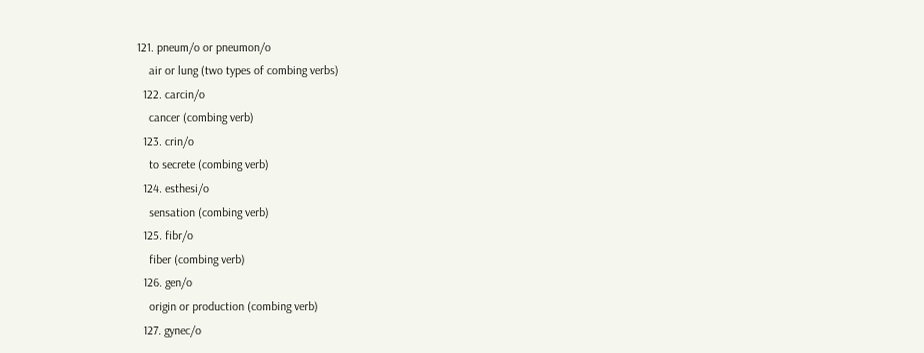121. pneum/o or pneumon/o
    air or lung (two types of combing verbs)
  122. carcin/o
    cancer (combing verb)
  123. crin/o
    to secrete (combing verb)
  124. esthesi/o
    sensation (combing verb)
  125. fibr/o
    fiber (combing verb)
  126. gen/o
    origin or production (combing verb)
  127. gynec/o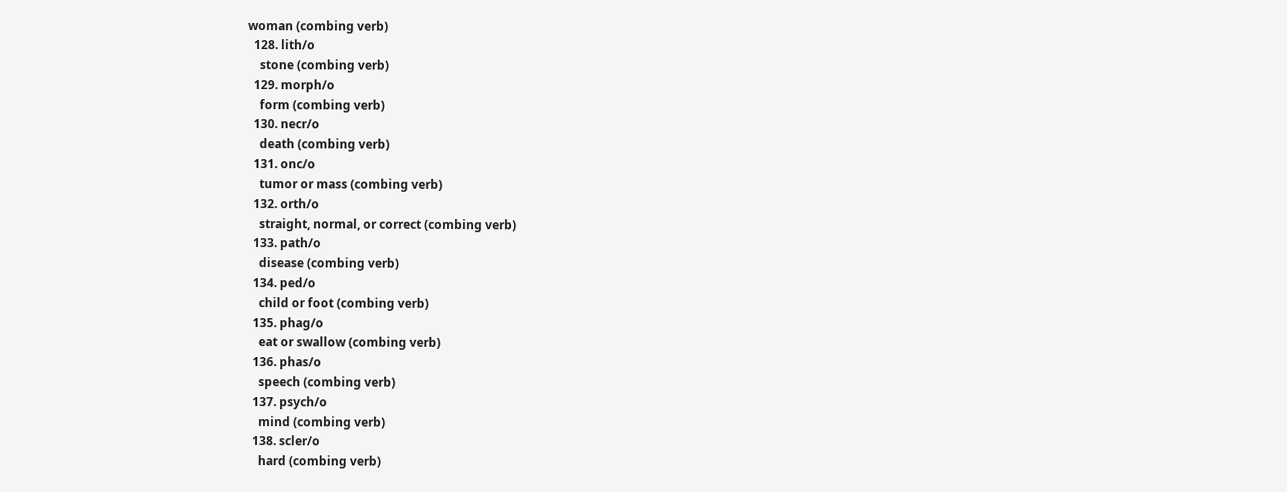woman (combing verb)
  128. lith/o
    stone (combing verb)
  129. morph/o
    form (combing verb)
  130. necr/o
    death (combing verb)
  131. onc/o
    tumor or mass (combing verb)
  132. orth/o
    straight, normal, or correct (combing verb)
  133. path/o
    disease (combing verb)
  134. ped/o
    child or foot (combing verb)
  135. phag/o
    eat or swallow (combing verb)
  136. phas/o
    speech (combing verb)
  137. psych/o
    mind (combing verb)
  138. scler/o
    hard (combing verb)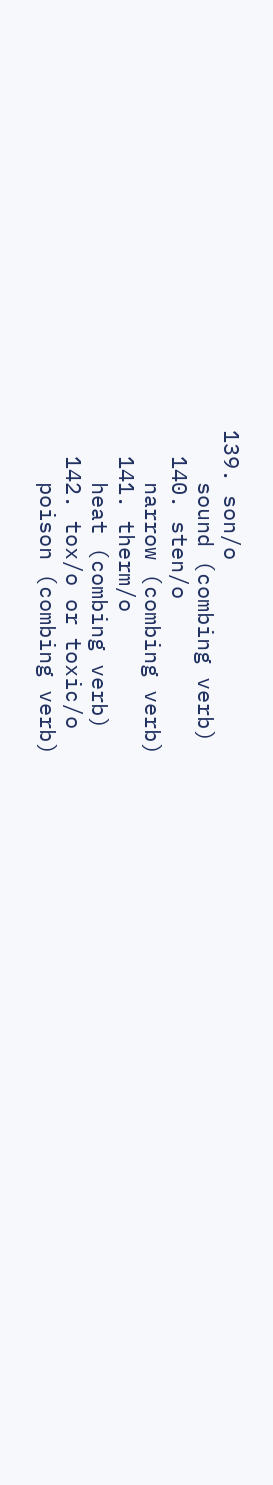139. son/o
    sound (combing verb)
  140. sten/o
    narrow (combing verb)
  141. therm/o
    heat (combing verb)
  142. tox/o or toxic/o
    poison (combing verb)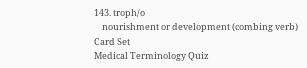143. troph/o
    nourishment or development (combing verb)
Card Set
Medical Terminology Quiz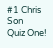#1 Chris Son
Quiz One!